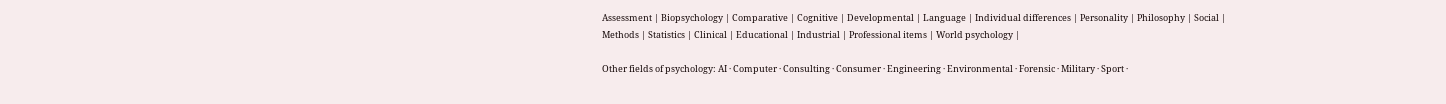Assessment | Biopsychology | Comparative | Cognitive | Developmental | Language | Individual differences | Personality | Philosophy | Social |
Methods | Statistics | Clinical | Educational | Industrial | Professional items | World psychology |

Other fields of psychology: AI · Computer · Consulting · Consumer · Engineering · Environmental · Forensic · Military · Sport ·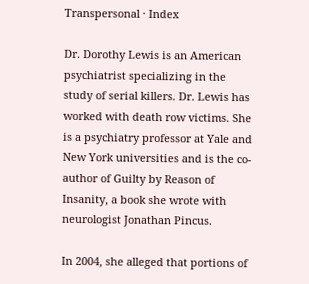Transpersonal · Index

Dr. Dorothy Lewis is an American psychiatrist specializing in the study of serial killers. Dr. Lewis has worked with death row victims. She is a psychiatry professor at Yale and New York universities and is the co-author of Guilty by Reason of Insanity, a book she wrote with neurologist Jonathan Pincus.

In 2004, she alleged that portions of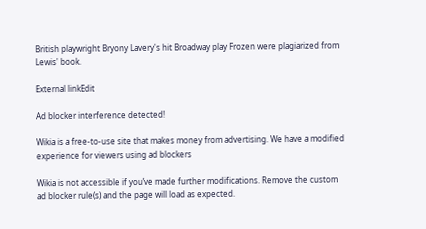British playwright Bryony Lavery's hit Broadway play Frozen were plagiarized from Lewis' book.

External linkEdit

Ad blocker interference detected!

Wikia is a free-to-use site that makes money from advertising. We have a modified experience for viewers using ad blockers

Wikia is not accessible if you’ve made further modifications. Remove the custom ad blocker rule(s) and the page will load as expected.